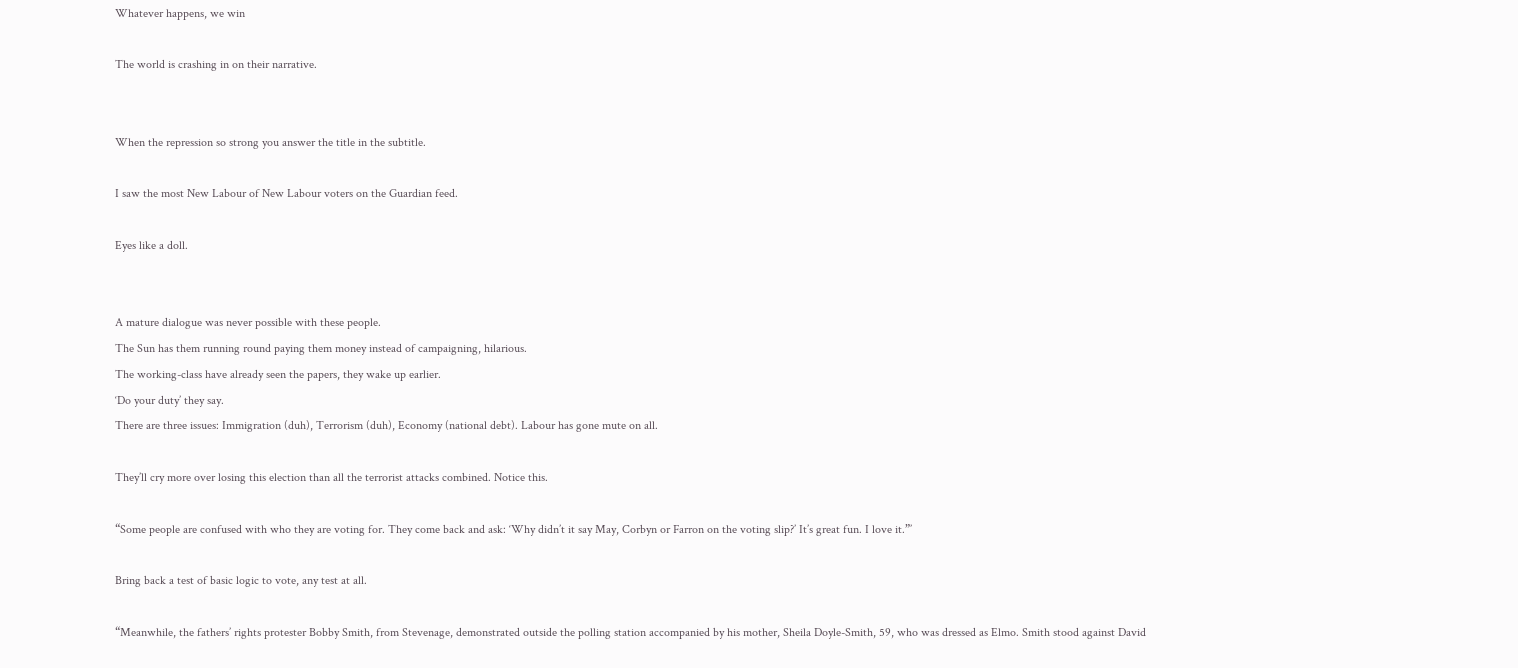Whatever happens, we win

The world is crashing in on their narrative.


When the repression so strong you answer the title in the subtitle.

I saw the most New Labour of New Labour voters on the Guardian feed.

Eyes like a doll.


A mature dialogue was never possible with these people.
The Sun has them running round paying them money instead of campaigning, hilarious.
The working-class have already seen the papers, they wake up earlier.
‘Do your duty’ they say.
There are three issues: Immigration (duh), Terrorism (duh), Economy (national debt). Labour has gone mute on all.

They’ll cry more over losing this election than all the terrorist attacks combined. Notice this.

“Some people are confused with who they are voting for. They come back and ask: ‘Why didn’t it say May, Corbyn or Farron on the voting slip?’ It’s great fun. I love it.”’

Bring back a test of basic logic to vote, any test at all.

“Meanwhile, the fathers’ rights protester Bobby Smith, from Stevenage, demonstrated outside the polling station accompanied by his mother, Sheila Doyle-Smith, 59, who was dressed as Elmo. Smith stood against David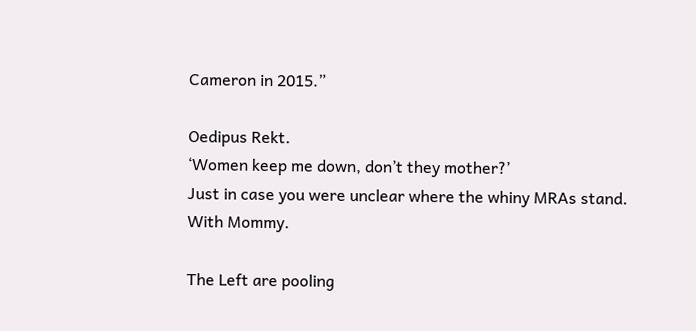Cameron in 2015.”

Oedipus Rekt.
‘Women keep me down, don’t they mother?’
Just in case you were unclear where the whiny MRAs stand. With Mommy.

The Left are pooling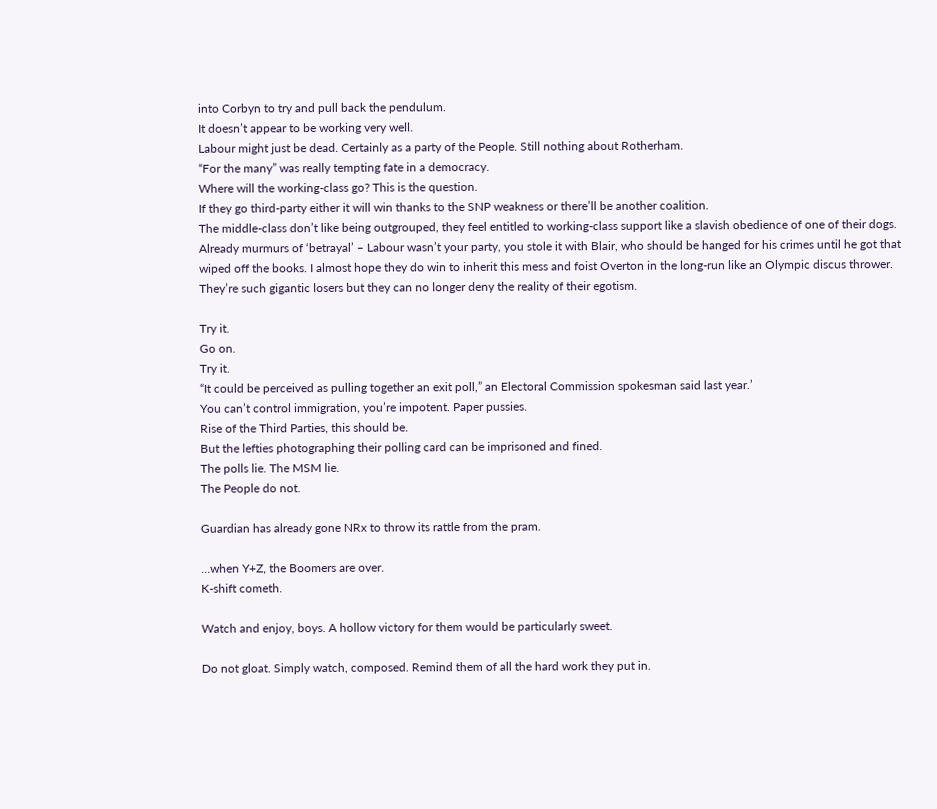into Corbyn to try and pull back the pendulum.
It doesn’t appear to be working very well.
Labour might just be dead. Certainly as a party of the People. Still nothing about Rotherham.
“For the many” was really tempting fate in a democracy.
Where will the working-class go? This is the question.
If they go third-party either it will win thanks to the SNP weakness or there’ll be another coalition.
The middle-class don’t like being outgrouped, they feel entitled to working-class support like a slavish obedience of one of their dogs. Already murmurs of ‘betrayal’ – Labour wasn’t your party, you stole it with Blair, who should be hanged for his crimes until he got that wiped off the books. I almost hope they do win to inherit this mess and foist Overton in the long-run like an Olympic discus thrower. They’re such gigantic losers but they can no longer deny the reality of their egotism.

Try it.
Go on.
Try it.
“It could be perceived as pulling together an exit poll,” an Electoral Commission spokesman said last year.’
You can’t control immigration, you’re impotent. Paper pussies.
Rise of the Third Parties, this should be.
But the lefties photographing their polling card can be imprisoned and fined.
The polls lie. The MSM lie.
The People do not.

Guardian has already gone NRx to throw its rattle from the pram.

…when Y+Z, the Boomers are over.
K-shift cometh.

Watch and enjoy, boys. A hollow victory for them would be particularly sweet.

Do not gloat. Simply watch, composed. Remind them of all the hard work they put in.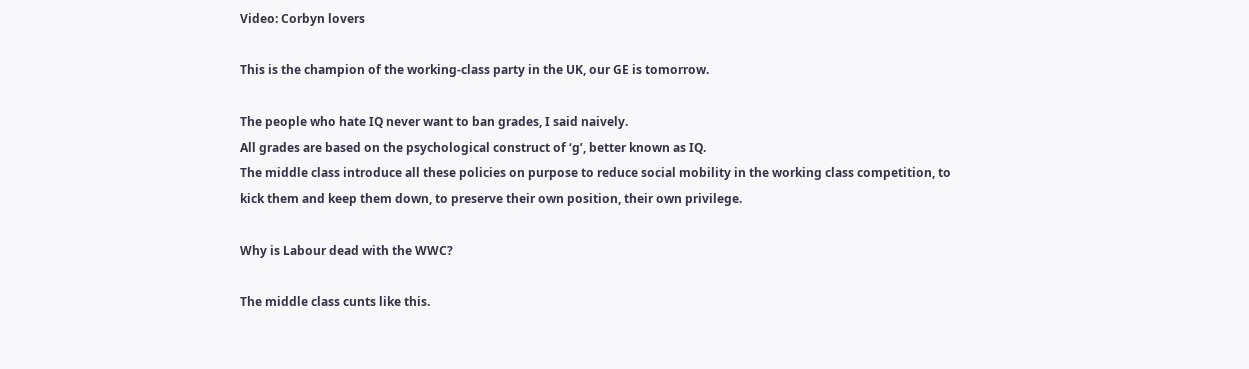Video: Corbyn lovers

This is the champion of the working-class party in the UK, our GE is tomorrow.

The people who hate IQ never want to ban grades, I said naively.
All grades are based on the psychological construct of ‘g’, better known as IQ.
The middle class introduce all these policies on purpose to reduce social mobility in the working class competition, to kick them and keep them down, to preserve their own position, their own privilege.

Why is Labour dead with the WWC?

The middle class cunts like this.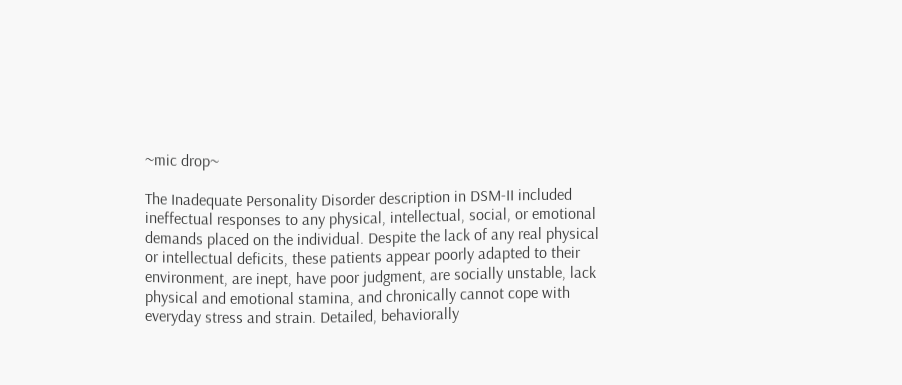~mic drop~

The Inadequate Personality Disorder description in DSM-II included ineffectual responses to any physical, intellectual, social, or emotional demands placed on the individual. Despite the lack of any real physical or intellectual deficits, these patients appear poorly adapted to their environment, are inept, have poor judgment, are socially unstable, lack physical and emotional stamina, and chronically cannot cope with everyday stress and strain. Detailed, behaviorally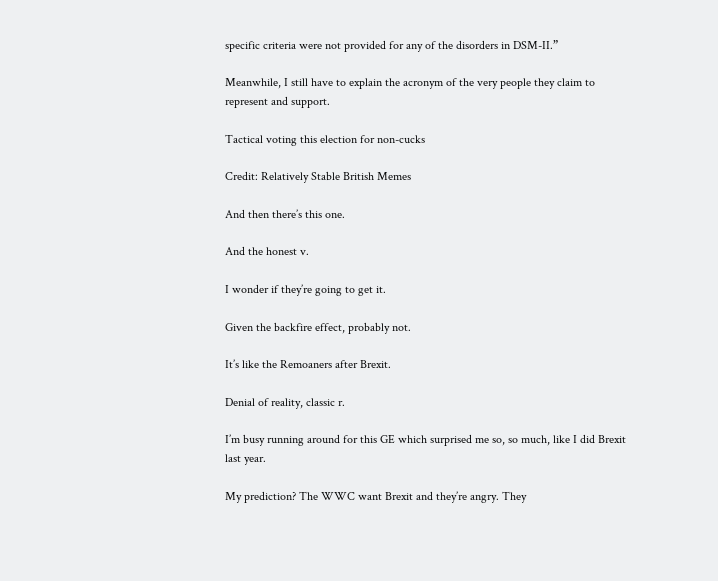specific criteria were not provided for any of the disorders in DSM-II.”

Meanwhile, I still have to explain the acronym of the very people they claim to represent and support.

Tactical voting this election for non-cucks

Credit: Relatively Stable British Memes

And then there’s this one.

And the honest v.

I wonder if they’re going to get it.

Given the backfire effect, probably not.

It’s like the Remoaners after Brexit.

Denial of reality, classic r.

I’m busy running around for this GE which surprised me so, so much, like I did Brexit last year.

My prediction? The WWC want Brexit and they’re angry. They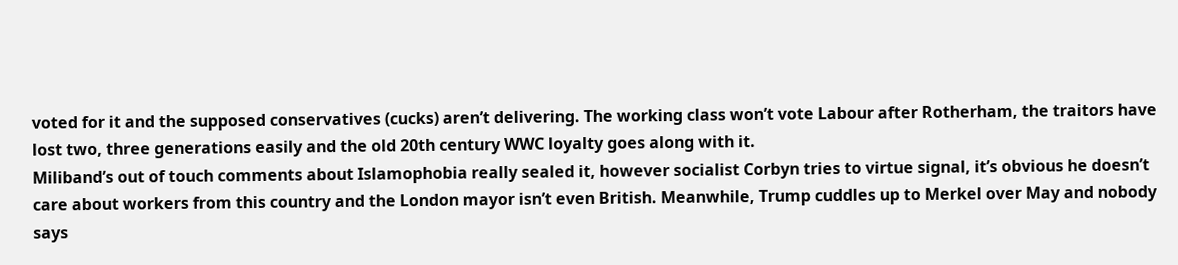voted for it and the supposed conservatives (cucks) aren’t delivering. The working class won’t vote Labour after Rotherham, the traitors have lost two, three generations easily and the old 20th century WWC loyalty goes along with it.
Miliband’s out of touch comments about Islamophobia really sealed it, however socialist Corbyn tries to virtue signal, it’s obvious he doesn’t care about workers from this country and the London mayor isn’t even British. Meanwhile, Trump cuddles up to Merkel over May and nobody says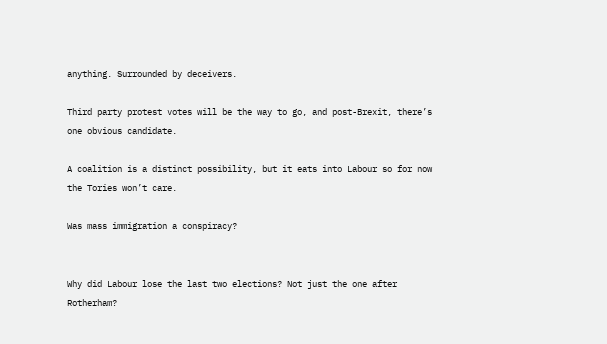anything. Surrounded by deceivers.

Third party protest votes will be the way to go, and post-Brexit, there’s one obvious candidate.

A coalition is a distinct possibility, but it eats into Labour so for now the Tories won’t care.

Was mass immigration a conspiracy?


Why did Labour lose the last two elections? Not just the one after Rotherham?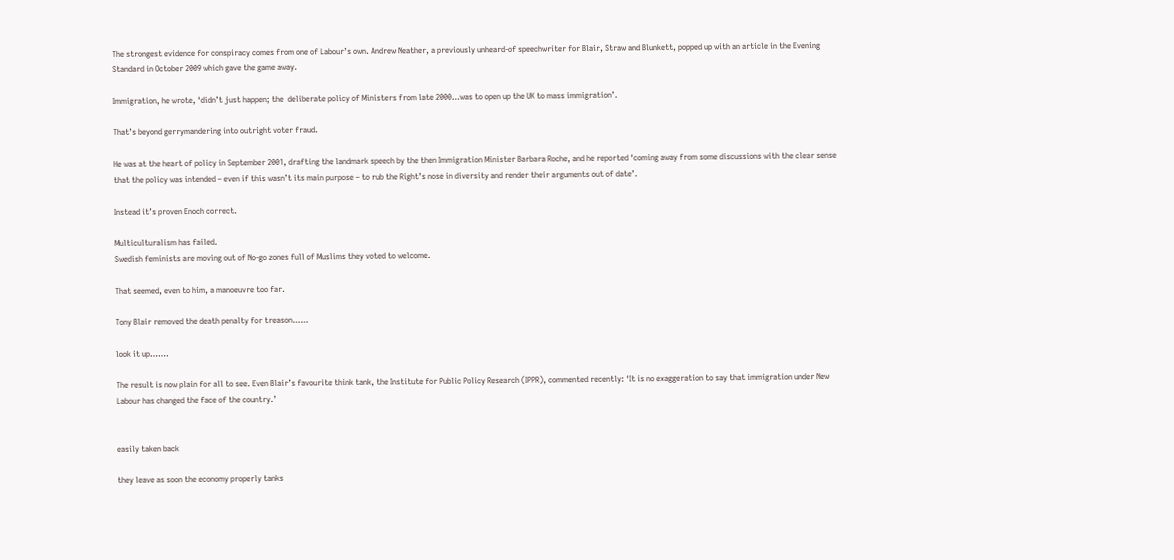The strongest evidence for conspiracy comes from one of Labour’s own. Andrew Neather, a previously unheard-of speechwriter for Blair, Straw and Blunkett, popped up with an article in the Evening Standard in October 2009 which gave the game away.

Immigration, he wrote, ‘didn’t just happen; the  deliberate policy of Ministers from late 2000…was to open up the UK to mass immigration’.

That’s beyond gerrymandering into outright voter fraud.

He was at the heart of policy in September 2001, drafting the landmark speech by the then Immigration Minister Barbara Roche, and he reported ‘coming away from some discussions with the clear sense that the policy was intended – even if this wasn’t its main purpose – to rub the Right’s nose in diversity and render their arguments out of date’.

Instead it’s proven Enoch correct.

Multiculturalism has failed.
Swedish feminists are moving out of No-go zones full of Muslims they voted to welcome.

That seemed, even to him, a manoeuvre too far.

Tony Blair removed the death penalty for treason……

look it up…….

The result is now plain for all to see. Even Blair’s favourite think tank, the Institute for Public Policy Research (IPPR), commented recently: ‘It is no exaggeration to say that immigration under New Labour has changed the face of the country.’


easily taken back

they leave as soon the economy properly tanks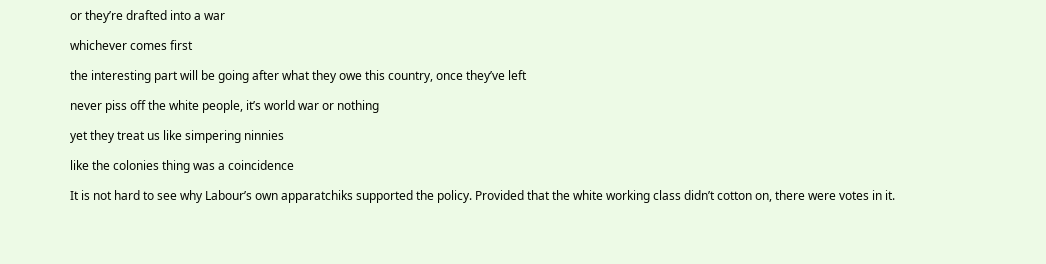or they’re drafted into a war

whichever comes first

the interesting part will be going after what they owe this country, once they’ve left

never piss off the white people, it’s world war or nothing

yet they treat us like simpering ninnies

like the colonies thing was a coincidence

It is not hard to see why Labour’s own apparatchiks supported the policy. Provided that the white working class didn’t cotton on, there were votes in it.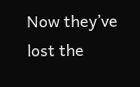Now they’ve lost the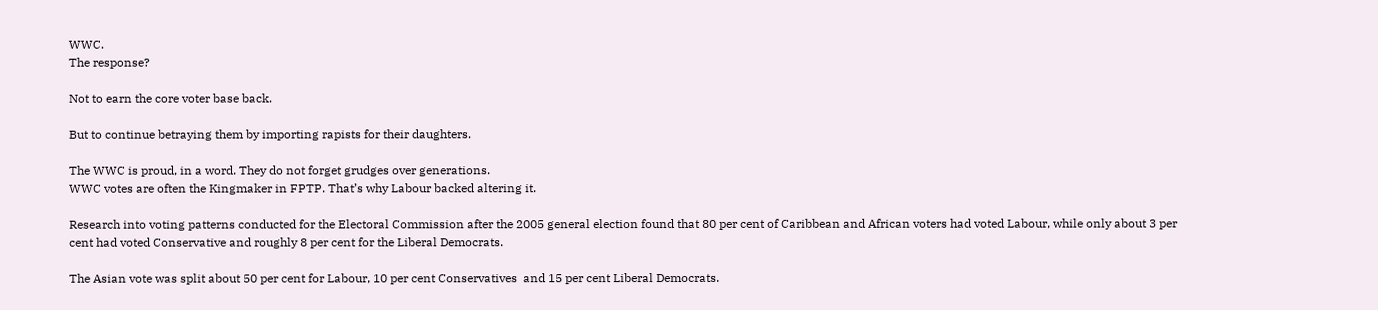WWC.
The response?

Not to earn the core voter base back.

But to continue betraying them by importing rapists for their daughters.

The WWC is proud, in a word. They do not forget grudges over generations.
WWC votes are often the Kingmaker in FPTP. That’s why Labour backed altering it.

Research into voting patterns conducted for the Electoral Commission after the 2005 general election found that 80 per cent of Caribbean and African voters had voted Labour, while only about 3 per cent had voted Conservative and roughly 8 per cent for the Liberal Democrats.

The Asian vote was split about 50 per cent for Labour, 10 per cent Conservatives  and 15 per cent Liberal Democrats.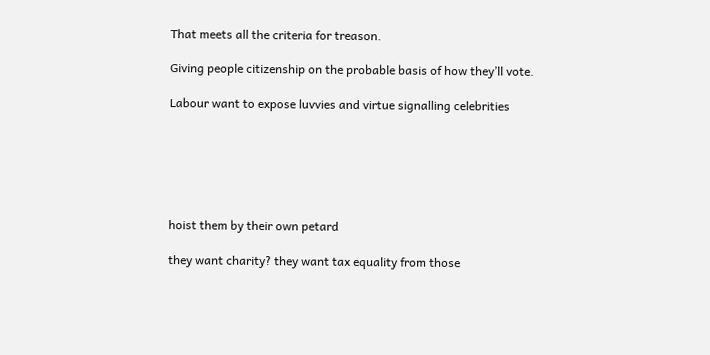That meets all the criteria for treason.

Giving people citizenship on the probable basis of how they’ll vote.

Labour want to expose luvvies and virtue signalling celebrities






hoist them by their own petard

they want charity? they want tax equality from those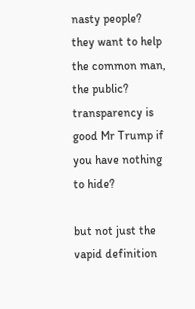nasty people? they want to help the common man, the public? transparency is good Mr Trump if you have nothing to hide?

but not just the vapid definition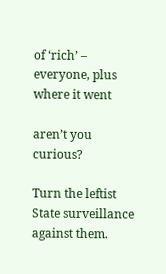of ‘rich’ – everyone, plus where it went

aren’t you curious?

Turn the leftist State surveillance against them.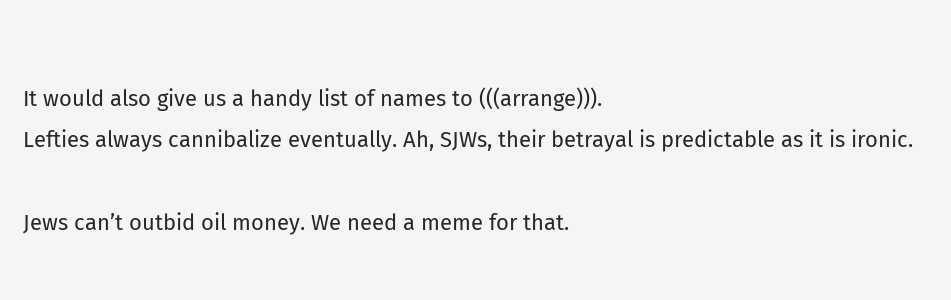It would also give us a handy list of names to (((arrange))).
Lefties always cannibalize eventually. Ah, SJWs, their betrayal is predictable as it is ironic.

Jews can’t outbid oil money. We need a meme for that.